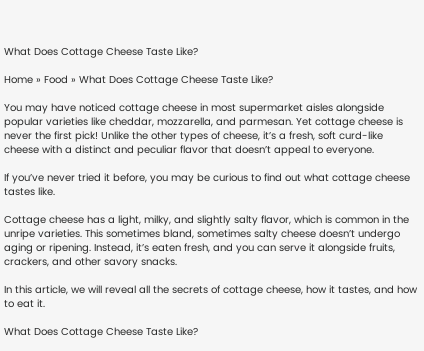What Does Cottage Cheese Taste Like?

Home » Food » What Does Cottage Cheese Taste Like?

You may have noticed cottage cheese in most supermarket aisles alongside popular varieties like cheddar, mozzarella, and parmesan. Yet cottage cheese is never the first pick! Unlike the other types of cheese, it’s a fresh, soft curd-like cheese with a distinct and peculiar flavor that doesn’t appeal to everyone.

If you’ve never tried it before, you may be curious to find out what cottage cheese tastes like.

Cottage cheese has a light, milky, and slightly salty flavor, which is common in the unripe varieties. This sometimes bland, sometimes salty cheese doesn’t undergo aging or ripening. Instead, it’s eaten fresh, and you can serve it alongside fruits, crackers, and other savory snacks.

In this article, we will reveal all the secrets of cottage cheese, how it tastes, and how to eat it.

What Does Cottage Cheese Taste Like?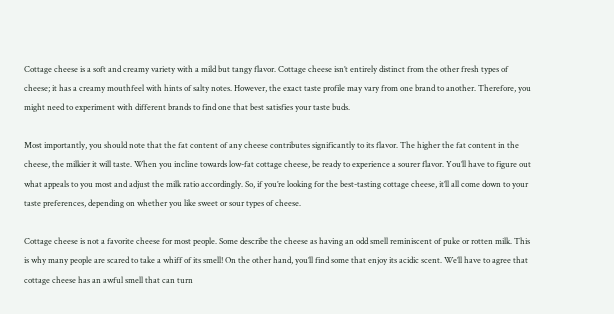Cottage cheese is a soft and creamy variety with a mild but tangy flavor. Cottage cheese isn’t entirely distinct from the other fresh types of cheese; it has a creamy mouthfeel with hints of salty notes. However, the exact taste profile may vary from one brand to another. Therefore, you might need to experiment with different brands to find one that best satisfies your taste buds.

Most importantly, you should note that the fat content of any cheese contributes significantly to its flavor. The higher the fat content in the cheese, the milkier it will taste. When you incline towards low-fat cottage cheese, be ready to experience a sourer flavor. You’ll have to figure out what appeals to you most and adjust the milk ratio accordingly. So, if you’re looking for the best-tasting cottage cheese, it’ll all come down to your taste preferences, depending on whether you like sweet or sour types of cheese.

Cottage cheese is not a favorite cheese for most people. Some describe the cheese as having an odd smell reminiscent of puke or rotten milk. This is why many people are scared to take a whiff of its smell! On the other hand, you’ll find some that enjoy its acidic scent. We’ll have to agree that cottage cheese has an awful smell that can turn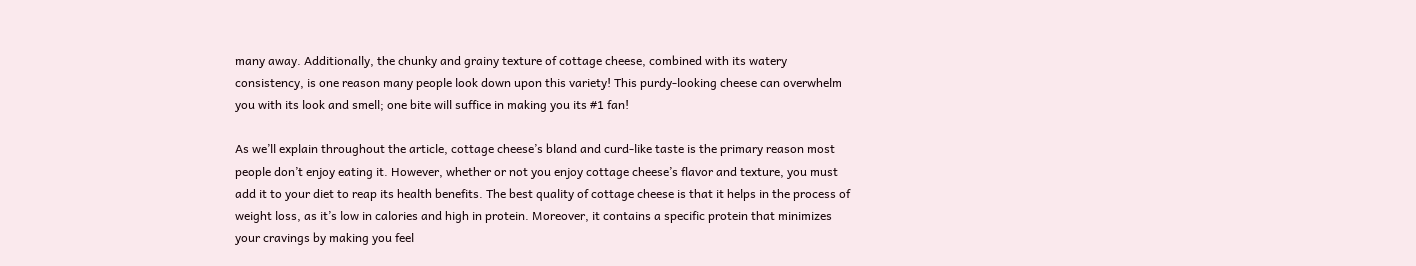many away. Additionally, the chunky and grainy texture of cottage cheese, combined with its watery consistency, is one reason many people look down upon this variety! This purdy-looking cheese can overwhelm you with its look and smell; one bite will suffice in making you its #1 fan!

As we’ll explain throughout the article, cottage cheese’s bland and curd-like taste is the primary reason most people don’t enjoy eating it. However, whether or not you enjoy cottage cheese’s flavor and texture, you must add it to your diet to reap its health benefits. The best quality of cottage cheese is that it helps in the process of weight loss, as it’s low in calories and high in protein. Moreover, it contains a specific protein that minimizes your cravings by making you feel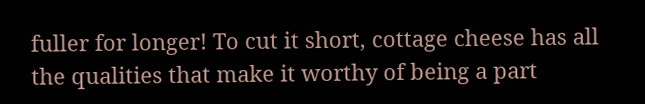fuller for longer! To cut it short, cottage cheese has all the qualities that make it worthy of being a part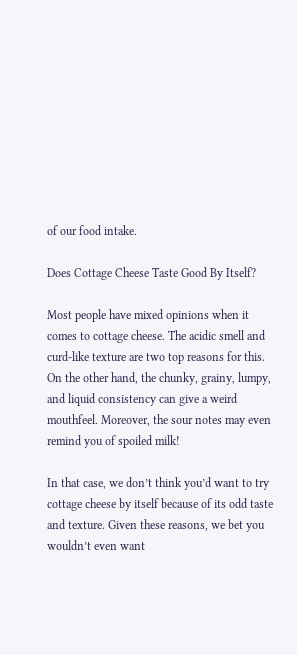of our food intake.

Does Cottage Cheese Taste Good By Itself?

Most people have mixed opinions when it comes to cottage cheese. The acidic smell and curd-like texture are two top reasons for this. On the other hand, the chunky, grainy, lumpy, and liquid consistency can give a weird mouthfeel. Moreover, the sour notes may even remind you of spoiled milk!

In that case, we don’t think you’d want to try cottage cheese by itself because of its odd taste and texture. Given these reasons, we bet you wouldn’t even want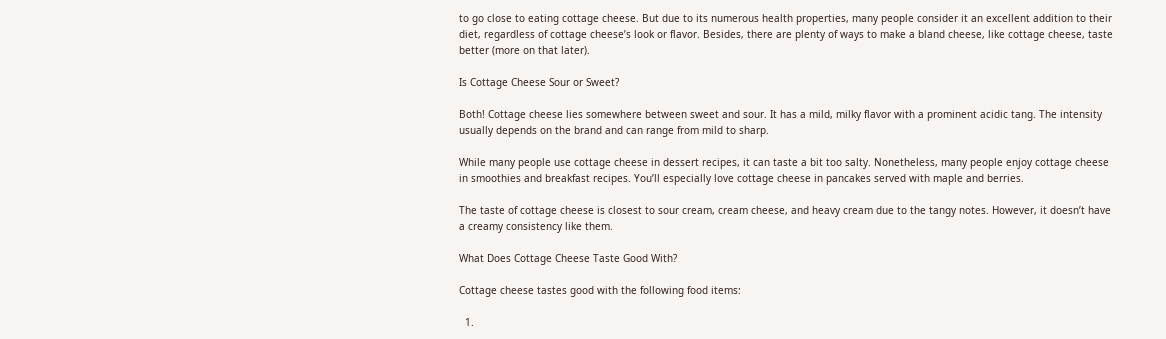to go close to eating cottage cheese. But due to its numerous health properties, many people consider it an excellent addition to their diet, regardless of cottage cheese’s look or flavor. Besides, there are plenty of ways to make a bland cheese, like cottage cheese, taste better (more on that later).

Is Cottage Cheese Sour or Sweet?

Both! Cottage cheese lies somewhere between sweet and sour. It has a mild, milky flavor with a prominent acidic tang. The intensity usually depends on the brand and can range from mild to sharp.

While many people use cottage cheese in dessert recipes, it can taste a bit too salty. Nonetheless, many people enjoy cottage cheese in smoothies and breakfast recipes. You’ll especially love cottage cheese in pancakes served with maple and berries.

The taste of cottage cheese is closest to sour cream, cream cheese, and heavy cream due to the tangy notes. However, it doesn’t have a creamy consistency like them.

What Does Cottage Cheese Taste Good With?

Cottage cheese tastes good with the following food items:

  1.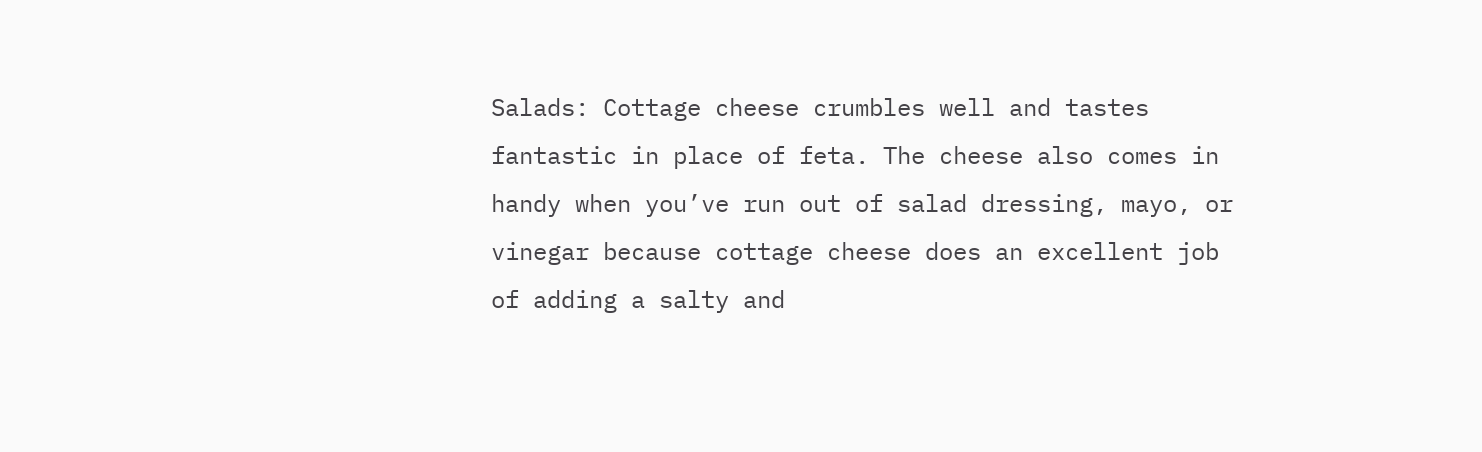Salads: Cottage cheese crumbles well and tastes fantastic in place of feta. The cheese also comes in handy when you’ve run out of salad dressing, mayo, or vinegar because cottage cheese does an excellent job of adding a salty and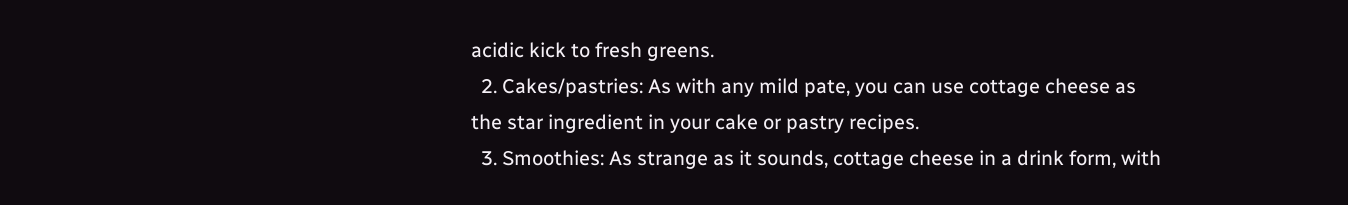acidic kick to fresh greens.
  2. Cakes/pastries: As with any mild pate, you can use cottage cheese as the star ingredient in your cake or pastry recipes.
  3. Smoothies: As strange as it sounds, cottage cheese in a drink form, with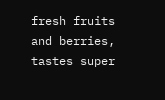fresh fruits and berries, tastes super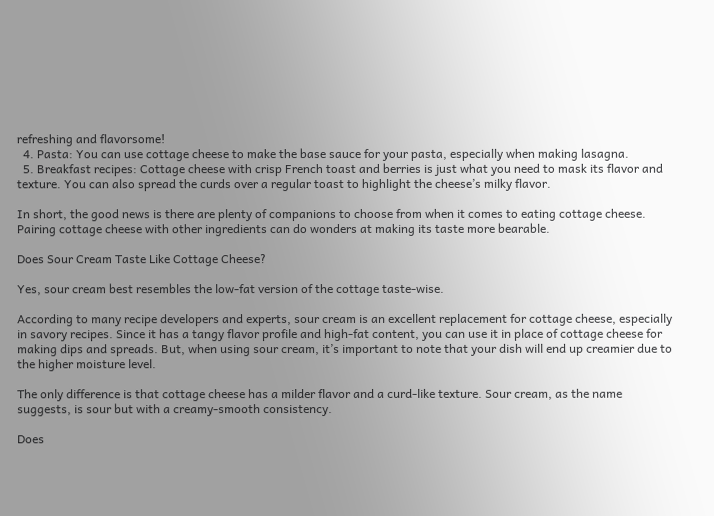refreshing and flavorsome!
  4. Pasta: You can use cottage cheese to make the base sauce for your pasta, especially when making lasagna.
  5. Breakfast recipes: Cottage cheese with crisp French toast and berries is just what you need to mask its flavor and texture. You can also spread the curds over a regular toast to highlight the cheese’s milky flavor.

In short, the good news is there are plenty of companions to choose from when it comes to eating cottage cheese. Pairing cottage cheese with other ingredients can do wonders at making its taste more bearable.

Does Sour Cream Taste Like Cottage Cheese?

Yes, sour cream best resembles the low-fat version of the cottage taste-wise.

According to many recipe developers and experts, sour cream is an excellent replacement for cottage cheese, especially in savory recipes. Since it has a tangy flavor profile and high-fat content, you can use it in place of cottage cheese for making dips and spreads. But, when using sour cream, it’s important to note that your dish will end up creamier due to the higher moisture level.

The only difference is that cottage cheese has a milder flavor and a curd-like texture. Sour cream, as the name suggests, is sour but with a creamy-smooth consistency.

Does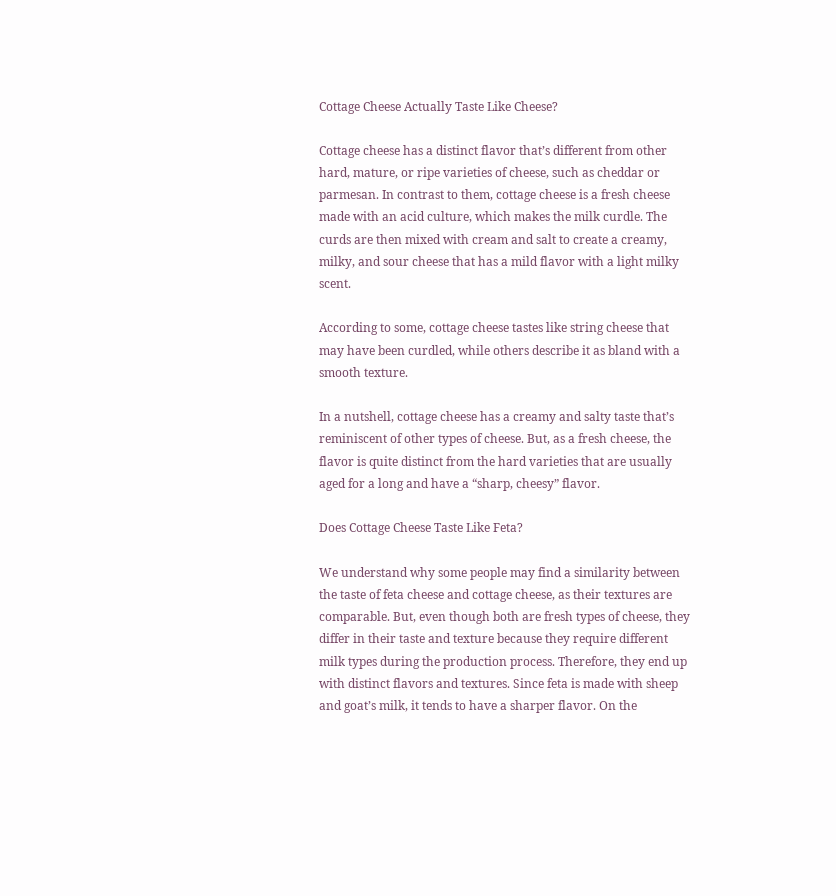Cottage Cheese Actually Taste Like Cheese?

Cottage cheese has a distinct flavor that’s different from other hard, mature, or ripe varieties of cheese, such as cheddar or parmesan. In contrast to them, cottage cheese is a fresh cheese made with an acid culture, which makes the milk curdle. The curds are then mixed with cream and salt to create a creamy, milky, and sour cheese that has a mild flavor with a light milky scent.

According to some, cottage cheese tastes like string cheese that may have been curdled, while others describe it as bland with a smooth texture.

In a nutshell, cottage cheese has a creamy and salty taste that’s reminiscent of other types of cheese. But, as a fresh cheese, the flavor is quite distinct from the hard varieties that are usually aged for a long and have a “sharp, cheesy” flavor.

Does Cottage Cheese Taste Like Feta?

We understand why some people may find a similarity between the taste of feta cheese and cottage cheese, as their textures are comparable. But, even though both are fresh types of cheese, they differ in their taste and texture because they require different milk types during the production process. Therefore, they end up with distinct flavors and textures. Since feta is made with sheep and goat’s milk, it tends to have a sharper flavor. On the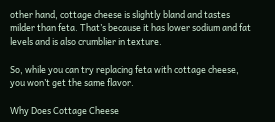other hand, cottage cheese is slightly bland and tastes milder than feta. That’s because it has lower sodium and fat levels and is also crumblier in texture.

So, while you can try replacing feta with cottage cheese, you won’t get the same flavor.

Why Does Cottage Cheese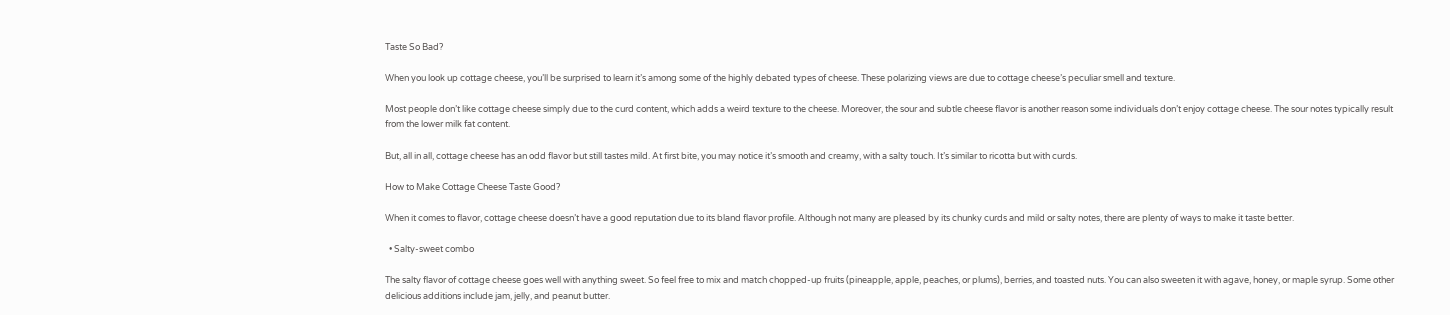Taste So Bad?

When you look up cottage cheese, you’ll be surprised to learn it’s among some of the highly debated types of cheese. These polarizing views are due to cottage cheese’s peculiar smell and texture.

Most people don’t like cottage cheese simply due to the curd content, which adds a weird texture to the cheese. Moreover, the sour and subtle cheese flavor is another reason some individuals don’t enjoy cottage cheese. The sour notes typically result from the lower milk fat content.

But, all in all, cottage cheese has an odd flavor but still tastes mild. At first bite, you may notice it’s smooth and creamy, with a salty touch. It’s similar to ricotta but with curds.

How to Make Cottage Cheese Taste Good?

When it comes to flavor, cottage cheese doesn’t have a good reputation due to its bland flavor profile. Although not many are pleased by its chunky curds and mild or salty notes, there are plenty of ways to make it taste better.

  • Salty-sweet combo

The salty flavor of cottage cheese goes well with anything sweet. So feel free to mix and match chopped-up fruits (pineapple, apple, peaches, or plums), berries, and toasted nuts. You can also sweeten it with agave, honey, or maple syrup. Some other delicious additions include jam, jelly, and peanut butter.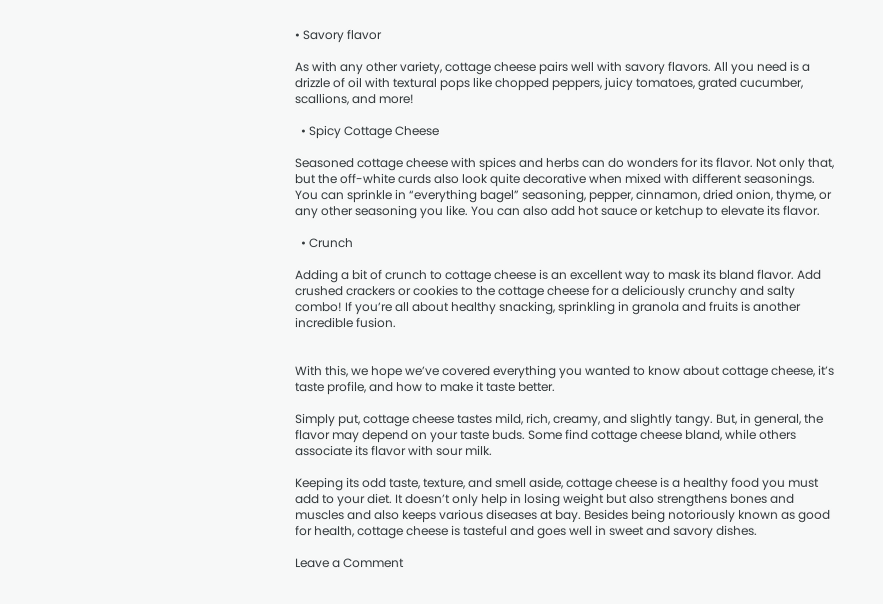• Savory flavor

As with any other variety, cottage cheese pairs well with savory flavors. All you need is a drizzle of oil with textural pops like chopped peppers, juicy tomatoes, grated cucumber, scallions, and more!

  • Spicy Cottage Cheese

Seasoned cottage cheese with spices and herbs can do wonders for its flavor. Not only that, but the off-white curds also look quite decorative when mixed with different seasonings. You can sprinkle in “everything bagel” seasoning, pepper, cinnamon, dried onion, thyme, or any other seasoning you like. You can also add hot sauce or ketchup to elevate its flavor.

  • Crunch

Adding a bit of crunch to cottage cheese is an excellent way to mask its bland flavor. Add crushed crackers or cookies to the cottage cheese for a deliciously crunchy and salty combo! If you’re all about healthy snacking, sprinkling in granola and fruits is another incredible fusion.


With this, we hope we’ve covered everything you wanted to know about cottage cheese, it’s taste profile, and how to make it taste better.

Simply put, cottage cheese tastes mild, rich, creamy, and slightly tangy. But, in general, the flavor may depend on your taste buds. Some find cottage cheese bland, while others associate its flavor with sour milk.

Keeping its odd taste, texture, and smell aside, cottage cheese is a healthy food you must add to your diet. It doesn’t only help in losing weight but also strengthens bones and muscles and also keeps various diseases at bay. Besides being notoriously known as good for health, cottage cheese is tasteful and goes well in sweet and savory dishes.

Leave a Comment